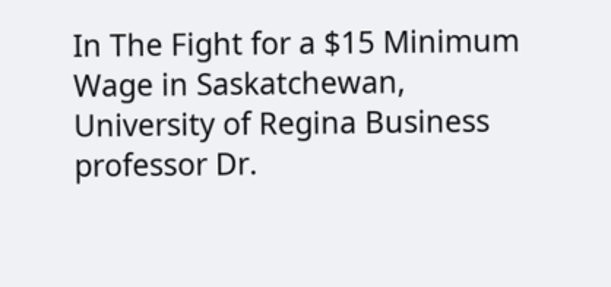In The Fight for a $15 Minimum Wage in Saskatchewan, University of Regina Business professor Dr.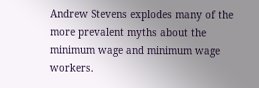Andrew Stevens explodes many of the more prevalent myths about the minimum wage and minimum wage workers.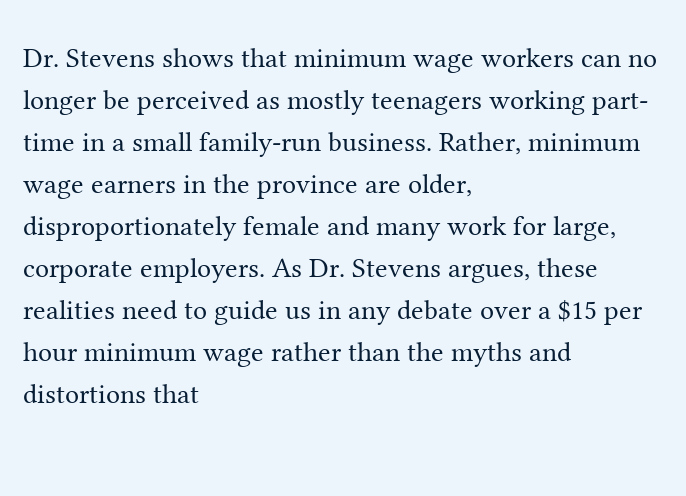Dr. Stevens shows that minimum wage workers can no longer be perceived as mostly teenagers working part-time in a small family-run business. Rather, minimum wage earners in the province are older, disproportionately female and many work for large, corporate employers. As Dr. Stevens argues, these realities need to guide us in any debate over a $15 per hour minimum wage rather than the myths and distortions that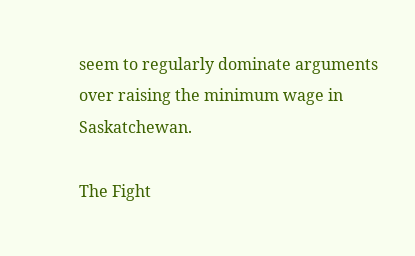seem to regularly dominate arguments over raising the minimum wage in Saskatchewan.

The Fight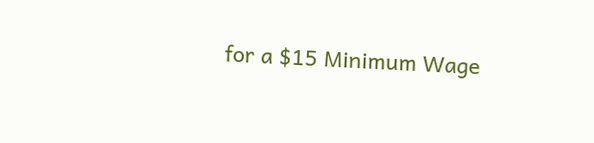for a $15 Minimum Wage